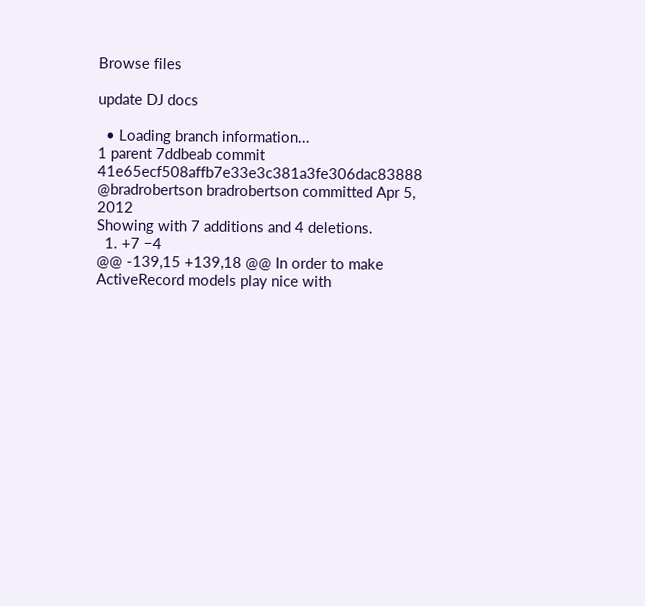Browse files

update DJ docs

  • Loading branch information...
1 parent 7ddbeab commit 41e65ecf508affb7e33e3c381a3fe306dac83888 @bradrobertson bradrobertson committed Apr 5, 2012
Showing with 7 additions and 4 deletions.
  1. +7 −4
@@ -139,15 +139,18 @@ In order to make ActiveRecord models play nice with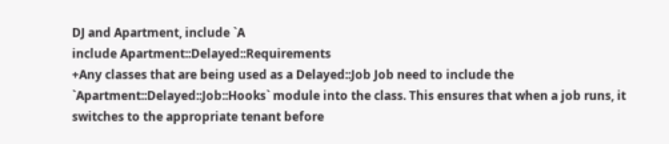DJ and Apartment, include `A
include Apartment::Delayed::Requirements
+Any classes that are being used as a Delayed::Job Job need to include the `Apartment::Delayed::Job::Hooks` module into the class. This ensures that when a job runs, it switches to the appropriate tenant before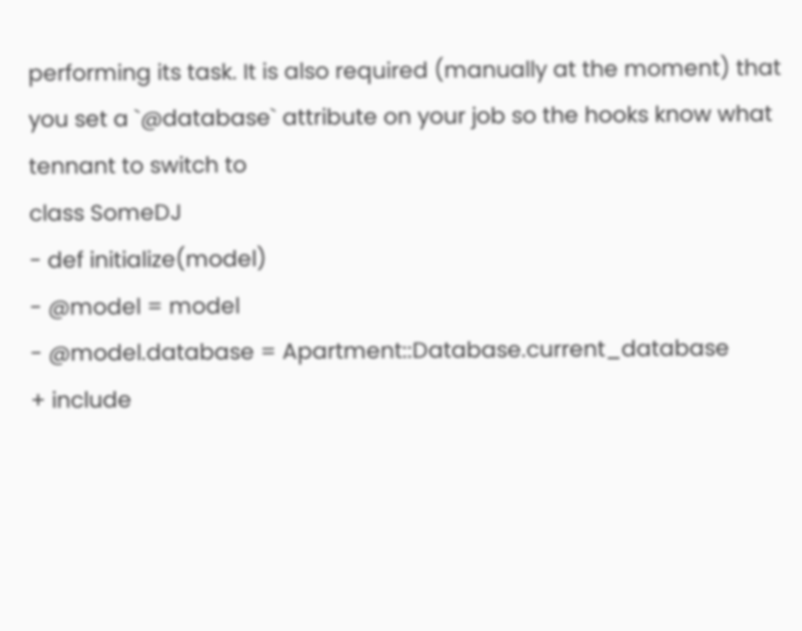performing its task. It is also required (manually at the moment) that you set a `@database` attribute on your job so the hooks know what tennant to switch to
class SomeDJ
- def initialize(model)
- @model = model
- @model.database = Apartment::Database.current_database
+ include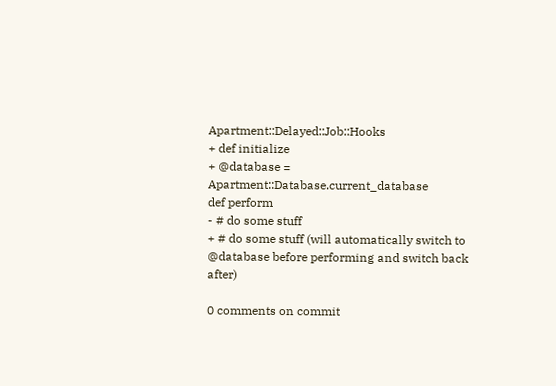Apartment::Delayed::Job::Hooks
+ def initialize
+ @database = Apartment::Database.current_database
def perform
- # do some stuff
+ # do some stuff (will automatically switch to @database before performing and switch back after)

0 comments on commit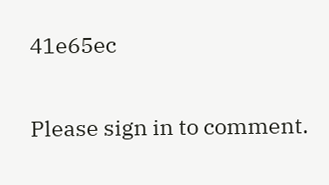41e65ec

Please sign in to comment.